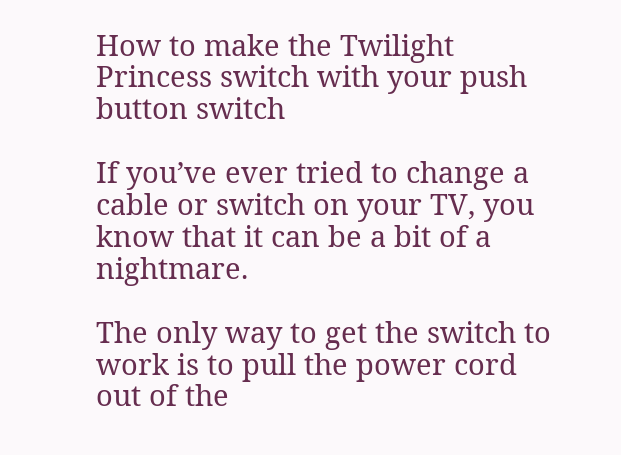How to make the Twilight Princess switch with your push button switch

If you’ve ever tried to change a cable or switch on your TV, you know that it can be a bit of a nightmare.

The only way to get the switch to work is to pull the power cord out of the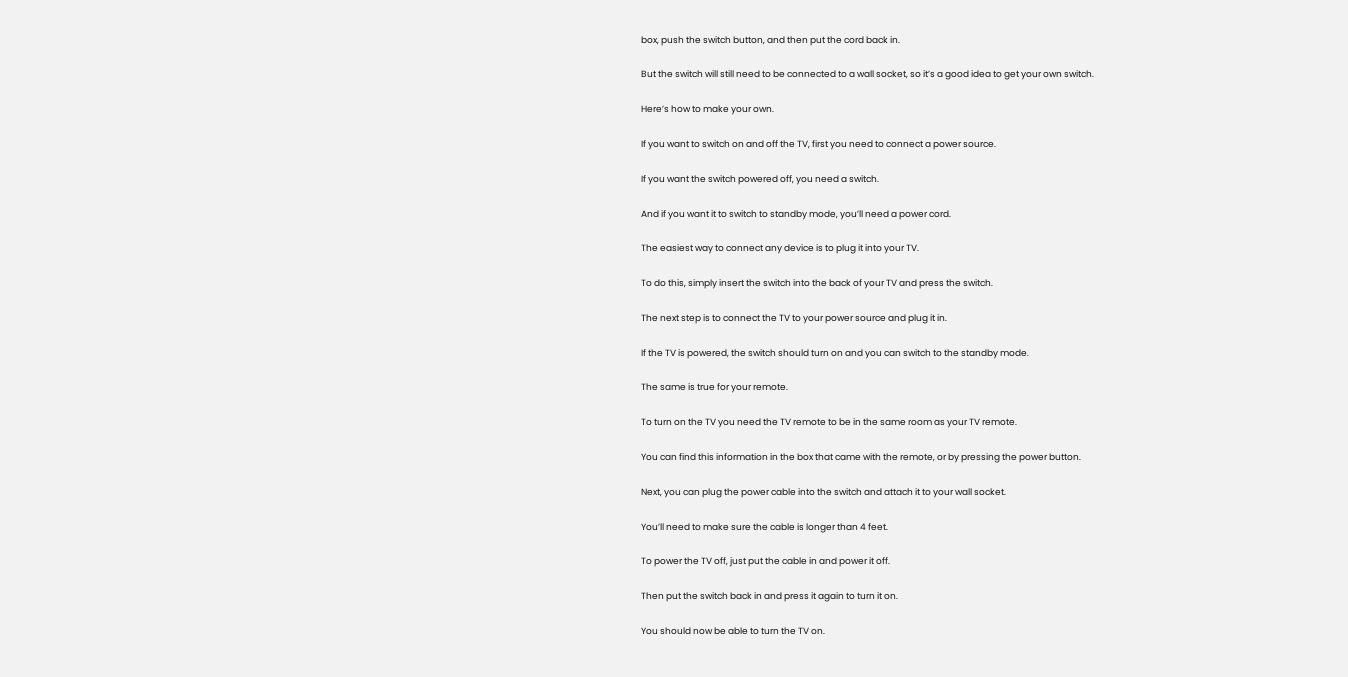box, push the switch button, and then put the cord back in.

But the switch will still need to be connected to a wall socket, so it’s a good idea to get your own switch.

Here’s how to make your own.

If you want to switch on and off the TV, first you need to connect a power source.

If you want the switch powered off, you need a switch.

And if you want it to switch to standby mode, you’ll need a power cord.

The easiest way to connect any device is to plug it into your TV.

To do this, simply insert the switch into the back of your TV and press the switch.

The next step is to connect the TV to your power source and plug it in.

If the TV is powered, the switch should turn on and you can switch to the standby mode.

The same is true for your remote.

To turn on the TV you need the TV remote to be in the same room as your TV remote.

You can find this information in the box that came with the remote, or by pressing the power button.

Next, you can plug the power cable into the switch and attach it to your wall socket.

You’ll need to make sure the cable is longer than 4 feet.

To power the TV off, just put the cable in and power it off.

Then put the switch back in and press it again to turn it on.

You should now be able to turn the TV on.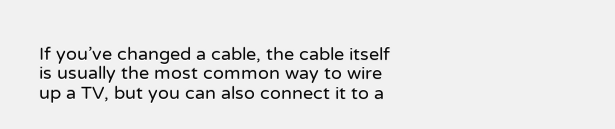If you’ve changed a cable, the cable itself is usually the most common way to wire up a TV, but you can also connect it to a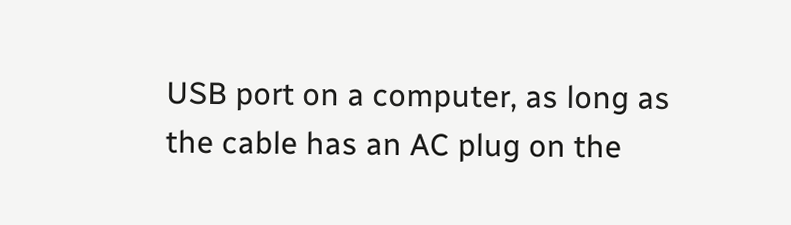USB port on a computer, as long as the cable has an AC plug on the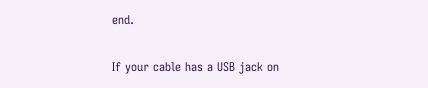end.

If your cable has a USB jack on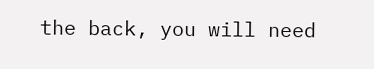the back, you will need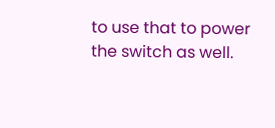to use that to power the switch as well.